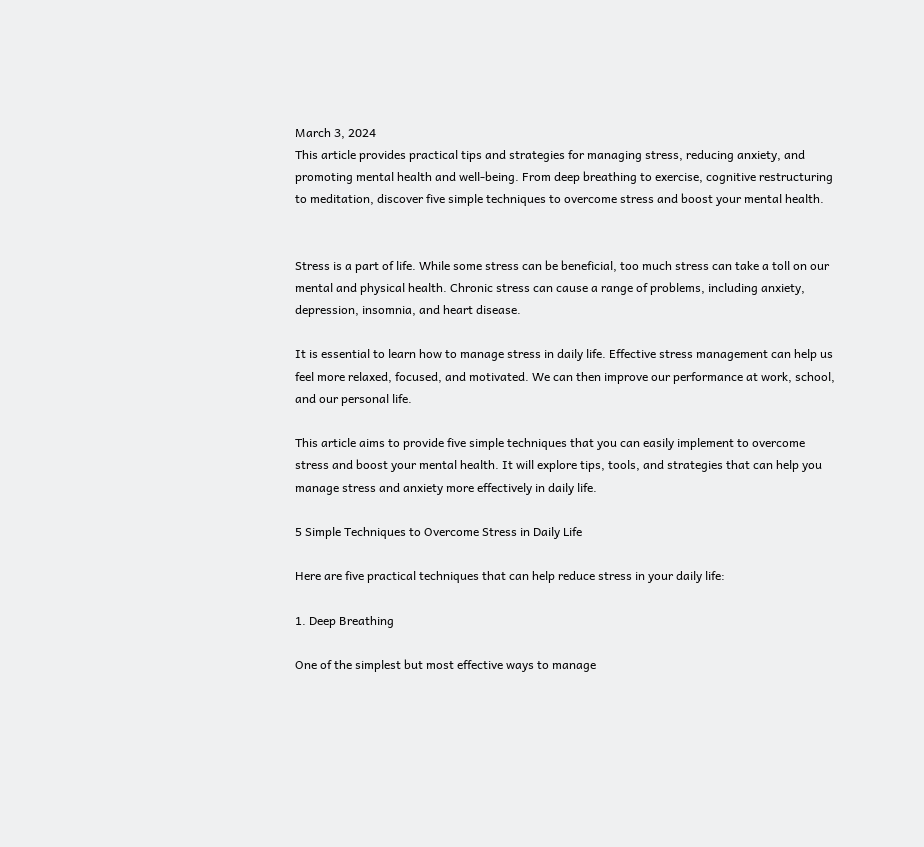March 3, 2024
This article provides practical tips and strategies for managing stress, reducing anxiety, and promoting mental health and well-being. From deep breathing to exercise, cognitive restructuring to meditation, discover five simple techniques to overcome stress and boost your mental health.


Stress is a part of life. While some stress can be beneficial, too much stress can take a toll on our mental and physical health. Chronic stress can cause a range of problems, including anxiety, depression, insomnia, and heart disease.

It is essential to learn how to manage stress in daily life. Effective stress management can help us feel more relaxed, focused, and motivated. We can then improve our performance at work, school, and our personal life.

This article aims to provide five simple techniques that you can easily implement to overcome stress and boost your mental health. It will explore tips, tools, and strategies that can help you manage stress and anxiety more effectively in daily life.

5 Simple Techniques to Overcome Stress in Daily Life

Here are five practical techniques that can help reduce stress in your daily life:

1. Deep Breathing

One of the simplest but most effective ways to manage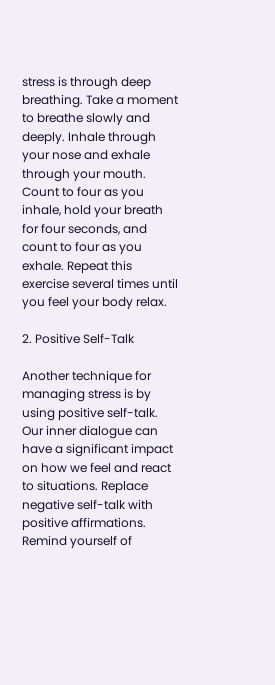stress is through deep breathing. Take a moment to breathe slowly and deeply. Inhale through your nose and exhale through your mouth. Count to four as you inhale, hold your breath for four seconds, and count to four as you exhale. Repeat this exercise several times until you feel your body relax.

2. Positive Self-Talk

Another technique for managing stress is by using positive self-talk. Our inner dialogue can have a significant impact on how we feel and react to situations. Replace negative self-talk with positive affirmations. Remind yourself of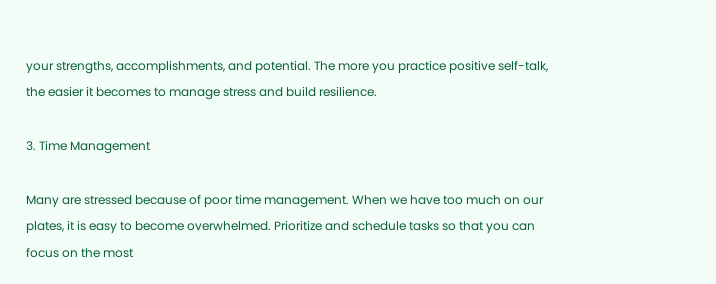your strengths, accomplishments, and potential. The more you practice positive self-talk, the easier it becomes to manage stress and build resilience.

3. Time Management

Many are stressed because of poor time management. When we have too much on our plates, it is easy to become overwhelmed. Prioritize and schedule tasks so that you can focus on the most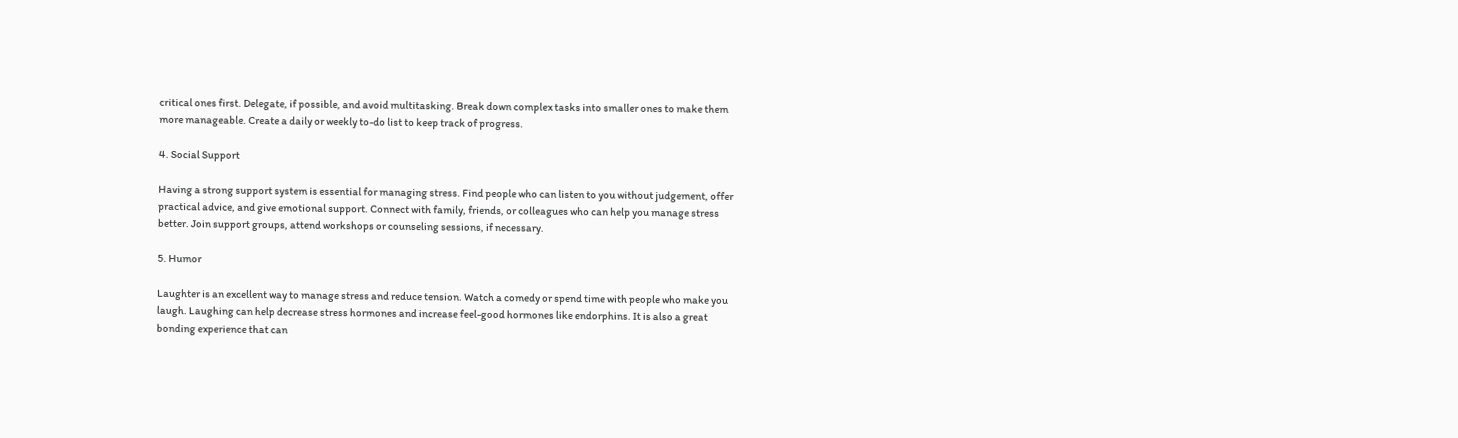critical ones first. Delegate, if possible, and avoid multitasking. Break down complex tasks into smaller ones to make them more manageable. Create a daily or weekly to-do list to keep track of progress.

4. Social Support

Having a strong support system is essential for managing stress. Find people who can listen to you without judgement, offer practical advice, and give emotional support. Connect with family, friends, or colleagues who can help you manage stress better. Join support groups, attend workshops or counseling sessions, if necessary.

5. Humor

Laughter is an excellent way to manage stress and reduce tension. Watch a comedy or spend time with people who make you laugh. Laughing can help decrease stress hormones and increase feel-good hormones like endorphins. It is also a great bonding experience that can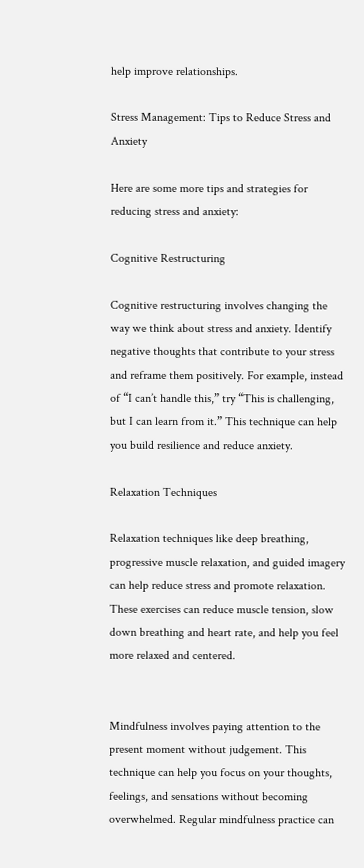help improve relationships.

Stress Management: Tips to Reduce Stress and Anxiety

Here are some more tips and strategies for reducing stress and anxiety:

Cognitive Restructuring

Cognitive restructuring involves changing the way we think about stress and anxiety. Identify negative thoughts that contribute to your stress and reframe them positively. For example, instead of “I can’t handle this,” try “This is challenging, but I can learn from it.” This technique can help you build resilience and reduce anxiety.

Relaxation Techniques

Relaxation techniques like deep breathing, progressive muscle relaxation, and guided imagery can help reduce stress and promote relaxation. These exercises can reduce muscle tension, slow down breathing and heart rate, and help you feel more relaxed and centered.


Mindfulness involves paying attention to the present moment without judgement. This technique can help you focus on your thoughts, feelings, and sensations without becoming overwhelmed. Regular mindfulness practice can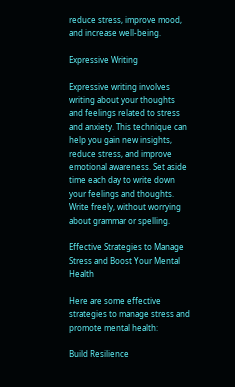reduce stress, improve mood, and increase well-being.

Expressive Writing

Expressive writing involves writing about your thoughts and feelings related to stress and anxiety. This technique can help you gain new insights, reduce stress, and improve emotional awareness. Set aside time each day to write down your feelings and thoughts. Write freely, without worrying about grammar or spelling.

Effective Strategies to Manage Stress and Boost Your Mental Health

Here are some effective strategies to manage stress and promote mental health:

Build Resilience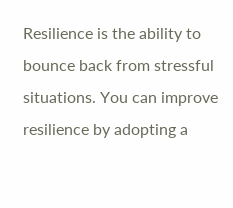Resilience is the ability to bounce back from stressful situations. You can improve resilience by adopting a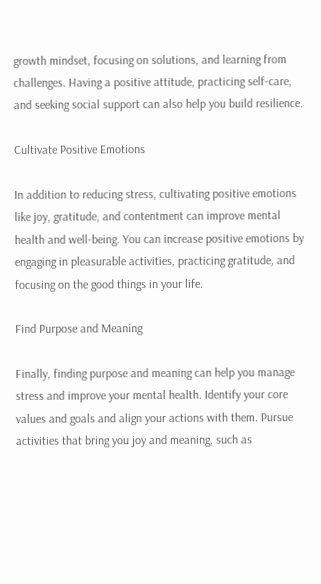growth mindset, focusing on solutions, and learning from challenges. Having a positive attitude, practicing self-care, and seeking social support can also help you build resilience.

Cultivate Positive Emotions

In addition to reducing stress, cultivating positive emotions like joy, gratitude, and contentment can improve mental health and well-being. You can increase positive emotions by engaging in pleasurable activities, practicing gratitude, and focusing on the good things in your life.

Find Purpose and Meaning

Finally, finding purpose and meaning can help you manage stress and improve your mental health. Identify your core values and goals and align your actions with them. Pursue activities that bring you joy and meaning, such as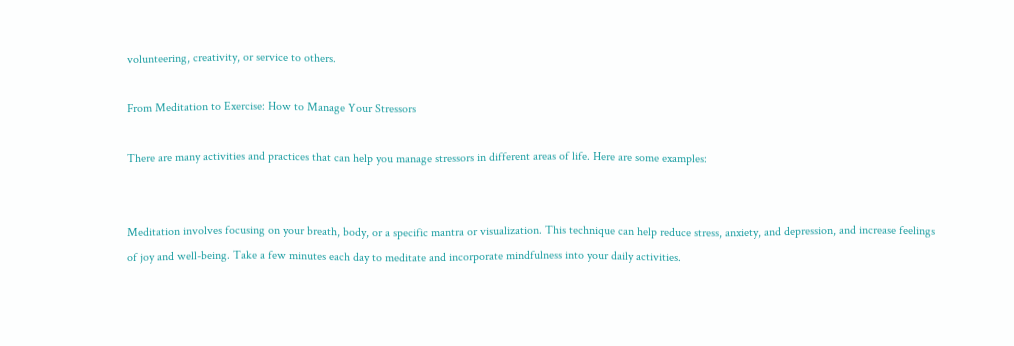volunteering, creativity, or service to others.

From Meditation to Exercise: How to Manage Your Stressors

There are many activities and practices that can help you manage stressors in different areas of life. Here are some examples:


Meditation involves focusing on your breath, body, or a specific mantra or visualization. This technique can help reduce stress, anxiety, and depression, and increase feelings of joy and well-being. Take a few minutes each day to meditate and incorporate mindfulness into your daily activities.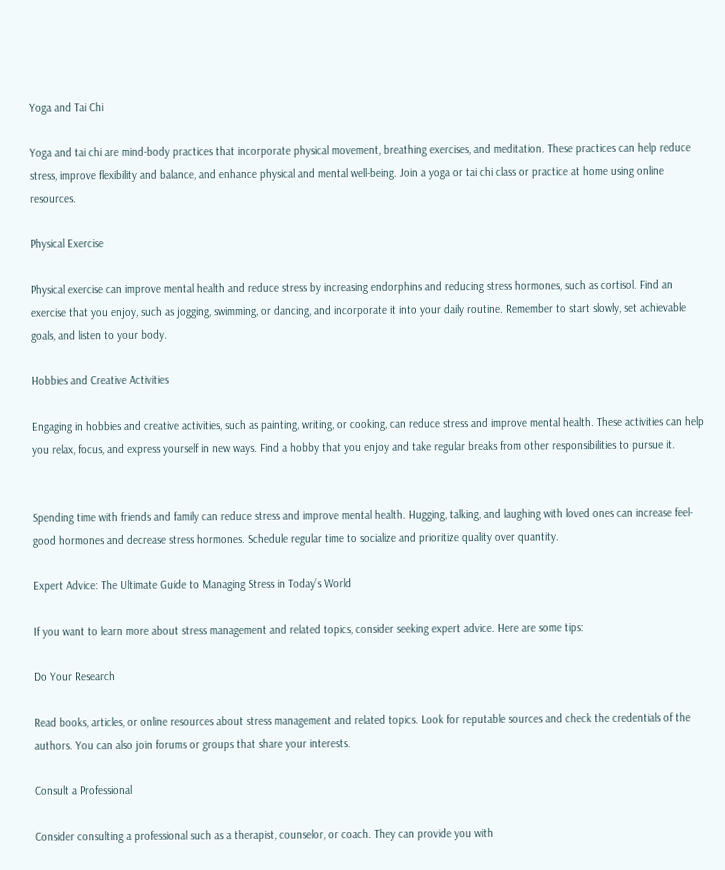Yoga and Tai Chi

Yoga and tai chi are mind-body practices that incorporate physical movement, breathing exercises, and meditation. These practices can help reduce stress, improve flexibility and balance, and enhance physical and mental well-being. Join a yoga or tai chi class or practice at home using online resources.

Physical Exercise

Physical exercise can improve mental health and reduce stress by increasing endorphins and reducing stress hormones, such as cortisol. Find an exercise that you enjoy, such as jogging, swimming, or dancing, and incorporate it into your daily routine. Remember to start slowly, set achievable goals, and listen to your body.

Hobbies and Creative Activities

Engaging in hobbies and creative activities, such as painting, writing, or cooking, can reduce stress and improve mental health. These activities can help you relax, focus, and express yourself in new ways. Find a hobby that you enjoy and take regular breaks from other responsibilities to pursue it.


Spending time with friends and family can reduce stress and improve mental health. Hugging, talking, and laughing with loved ones can increase feel-good hormones and decrease stress hormones. Schedule regular time to socialize and prioritize quality over quantity.

Expert Advice: The Ultimate Guide to Managing Stress in Today’s World

If you want to learn more about stress management and related topics, consider seeking expert advice. Here are some tips:

Do Your Research

Read books, articles, or online resources about stress management and related topics. Look for reputable sources and check the credentials of the authors. You can also join forums or groups that share your interests.

Consult a Professional

Consider consulting a professional such as a therapist, counselor, or coach. They can provide you with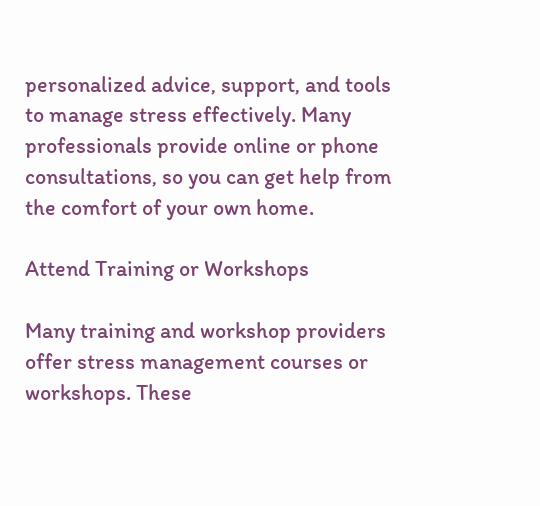personalized advice, support, and tools to manage stress effectively. Many professionals provide online or phone consultations, so you can get help from the comfort of your own home.

Attend Training or Workshops

Many training and workshop providers offer stress management courses or workshops. These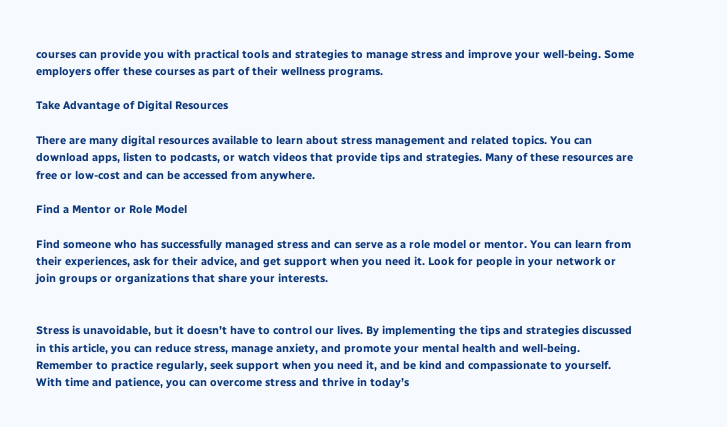courses can provide you with practical tools and strategies to manage stress and improve your well-being. Some employers offer these courses as part of their wellness programs.

Take Advantage of Digital Resources

There are many digital resources available to learn about stress management and related topics. You can download apps, listen to podcasts, or watch videos that provide tips and strategies. Many of these resources are free or low-cost and can be accessed from anywhere.

Find a Mentor or Role Model

Find someone who has successfully managed stress and can serve as a role model or mentor. You can learn from their experiences, ask for their advice, and get support when you need it. Look for people in your network or join groups or organizations that share your interests.


Stress is unavoidable, but it doesn’t have to control our lives. By implementing the tips and strategies discussed in this article, you can reduce stress, manage anxiety, and promote your mental health and well-being. Remember to practice regularly, seek support when you need it, and be kind and compassionate to yourself. With time and patience, you can overcome stress and thrive in today’s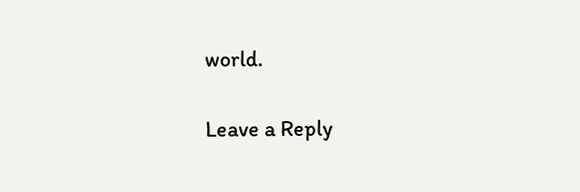world.

Leave a Reply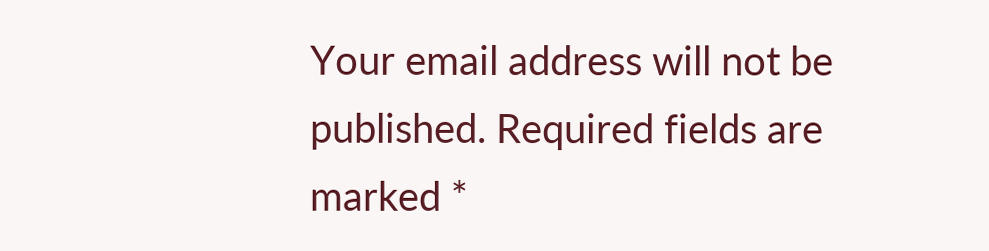Your email address will not be published. Required fields are marked *